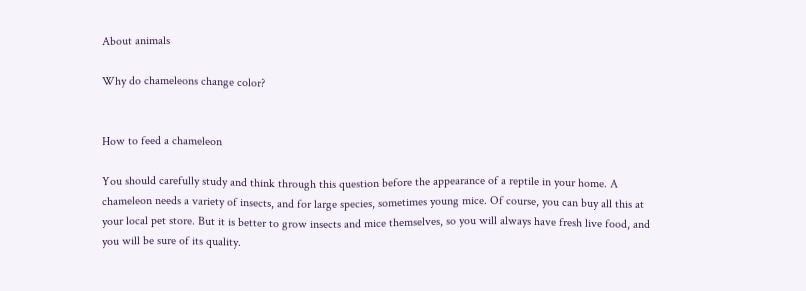About animals

Why do chameleons change color?


How to feed a chameleon

You should carefully study and think through this question before the appearance of a reptile in your home. A chameleon needs a variety of insects, and for large species, sometimes young mice. Of course, you can buy all this at your local pet store. But it is better to grow insects and mice themselves, so you will always have fresh live food, and you will be sure of its quality.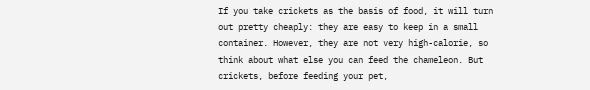If you take crickets as the basis of food, it will turn out pretty cheaply: they are easy to keep in a small container. However, they are not very high-calorie, so think about what else you can feed the chameleon. But crickets, before feeding your pet,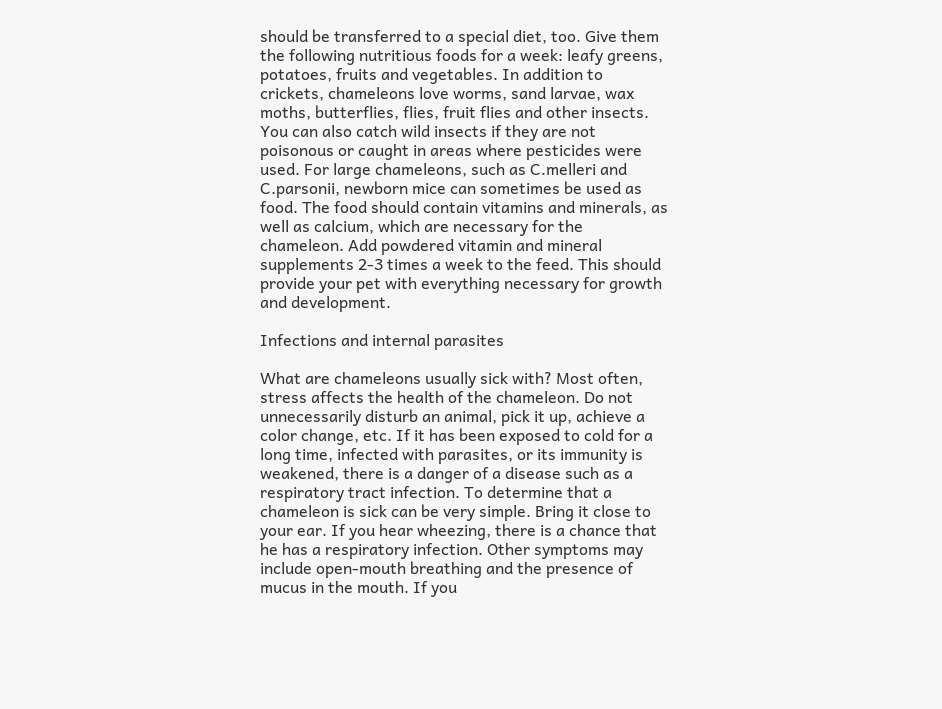should be transferred to a special diet, too. Give them the following nutritious foods for a week: leafy greens, potatoes, fruits and vegetables. In addition to crickets, chameleons love worms, sand larvae, wax moths, butterflies, flies, fruit flies and other insects. You can also catch wild insects if they are not poisonous or caught in areas where pesticides were used. For large chameleons, such as C.melleri and C.parsonii, newborn mice can sometimes be used as food. The food should contain vitamins and minerals, as well as calcium, which are necessary for the chameleon. Add powdered vitamin and mineral supplements 2-3 times a week to the feed. This should provide your pet with everything necessary for growth and development.

Infections and internal parasites

What are chameleons usually sick with? Most often, stress affects the health of the chameleon. Do not unnecessarily disturb an animal, pick it up, achieve a color change, etc. If it has been exposed to cold for a long time, infected with parasites, or its immunity is weakened, there is a danger of a disease such as a respiratory tract infection. To determine that a chameleon is sick can be very simple. Bring it close to your ear. If you hear wheezing, there is a chance that he has a respiratory infection. Other symptoms may include open-mouth breathing and the presence of mucus in the mouth. If you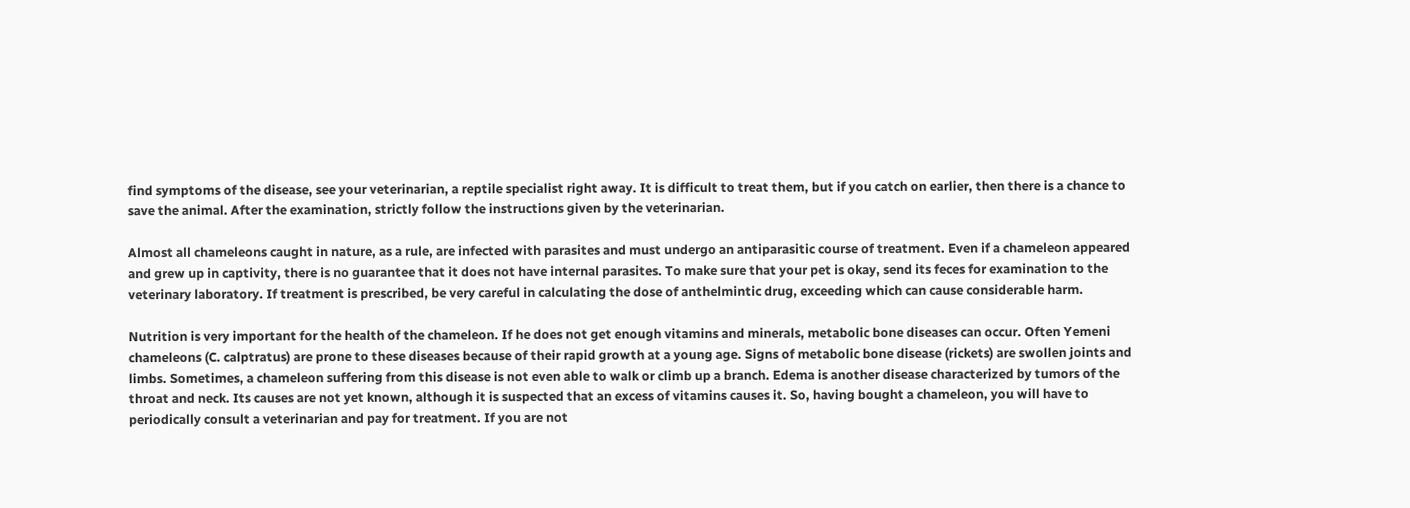find symptoms of the disease, see your veterinarian, a reptile specialist right away. It is difficult to treat them, but if you catch on earlier, then there is a chance to save the animal. After the examination, strictly follow the instructions given by the veterinarian.

Almost all chameleons caught in nature, as a rule, are infected with parasites and must undergo an antiparasitic course of treatment. Even if a chameleon appeared and grew up in captivity, there is no guarantee that it does not have internal parasites. To make sure that your pet is okay, send its feces for examination to the veterinary laboratory. If treatment is prescribed, be very careful in calculating the dose of anthelmintic drug, exceeding which can cause considerable harm.

Nutrition is very important for the health of the chameleon. If he does not get enough vitamins and minerals, metabolic bone diseases can occur. Often Yemeni chameleons (C. calptratus) are prone to these diseases because of their rapid growth at a young age. Signs of metabolic bone disease (rickets) are swollen joints and limbs. Sometimes, a chameleon suffering from this disease is not even able to walk or climb up a branch. Edema is another disease characterized by tumors of the throat and neck. Its causes are not yet known, although it is suspected that an excess of vitamins causes it. So, having bought a chameleon, you will have to periodically consult a veterinarian and pay for treatment. If you are not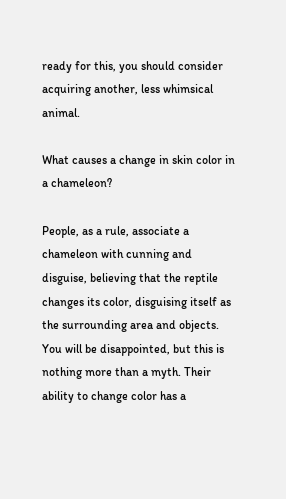ready for this, you should consider acquiring another, less whimsical animal.

What causes a change in skin color in a chameleon?

People, as a rule, associate a chameleon with cunning and disguise, believing that the reptile changes its color, disguising itself as the surrounding area and objects. You will be disappointed, but this is nothing more than a myth. Their ability to change color has a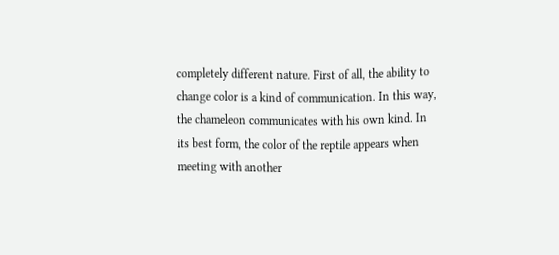completely different nature. First of all, the ability to change color is a kind of communication. In this way, the chameleon communicates with his own kind. In its best form, the color of the reptile appears when meeting with another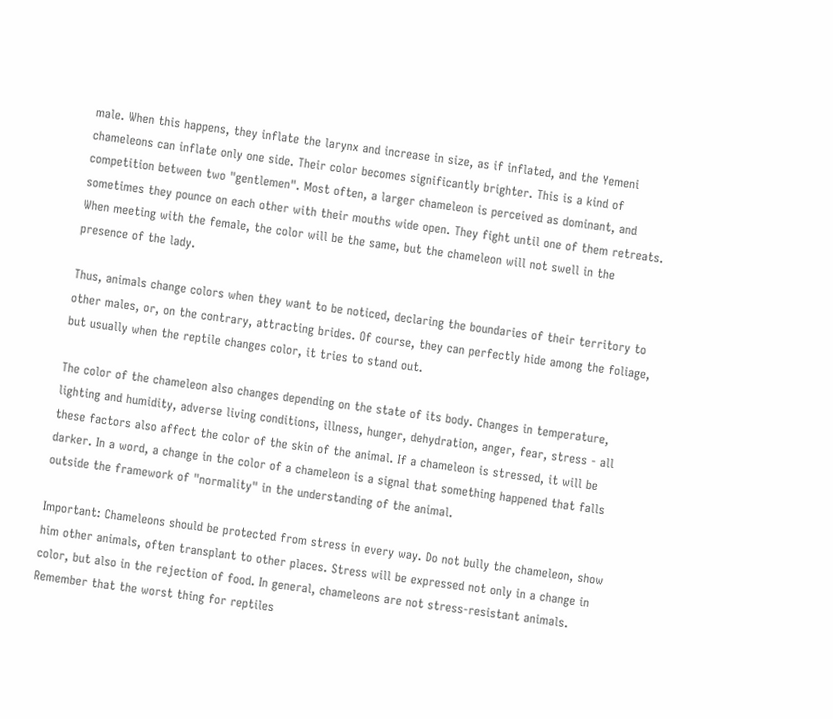male. When this happens, they inflate the larynx and increase in size, as if inflated, and the Yemeni chameleons can inflate only one side. Their color becomes significantly brighter. This is a kind of competition between two "gentlemen". Most often, a larger chameleon is perceived as dominant, and sometimes they pounce on each other with their mouths wide open. They fight until one of them retreats. When meeting with the female, the color will be the same, but the chameleon will not swell in the presence of the lady.

Thus, animals change colors when they want to be noticed, declaring the boundaries of their territory to other males, or, on the contrary, attracting brides. Of course, they can perfectly hide among the foliage, but usually when the reptile changes color, it tries to stand out.

The color of the chameleon also changes depending on the state of its body. Changes in temperature, lighting and humidity, adverse living conditions, illness, hunger, dehydration, anger, fear, stress - all these factors also affect the color of the skin of the animal. If a chameleon is stressed, it will be darker. In a word, a change in the color of a chameleon is a signal that something happened that falls outside the framework of "normality" in the understanding of the animal.

Important: Chameleons should be protected from stress in every way. Do not bully the chameleon, show him other animals, often transplant to other places. Stress will be expressed not only in a change in color, but also in the rejection of food. In general, chameleons are not stress-resistant animals. Remember that the worst thing for reptiles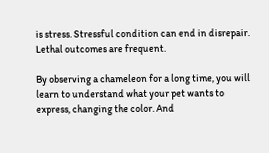is stress. Stressful condition can end in disrepair. Lethal outcomes are frequent.

By observing a chameleon for a long time, you will learn to understand what your pet wants to express, changing the color. And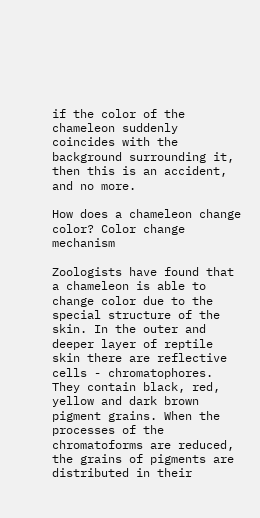if the color of the chameleon suddenly coincides with the background surrounding it, then this is an accident, and no more.

How does a chameleon change color? Color change mechanism

Zoologists have found that a chameleon is able to change color due to the special structure of the skin. In the outer and deeper layer of reptile skin there are reflective cells - chromatophores. They contain black, red, yellow and dark brown pigment grains. When the processes of the chromatoforms are reduced, the grains of pigments are distributed in their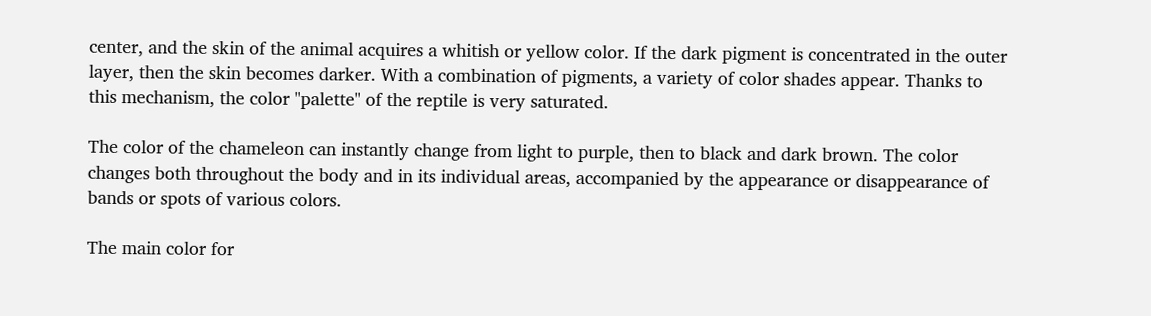center, and the skin of the animal acquires a whitish or yellow color. If the dark pigment is concentrated in the outer layer, then the skin becomes darker. With a combination of pigments, a variety of color shades appear. Thanks to this mechanism, the color "palette" of the reptile is very saturated.

The color of the chameleon can instantly change from light to purple, then to black and dark brown. The color changes both throughout the body and in its individual areas, accompanied by the appearance or disappearance of bands or spots of various colors.

The main color for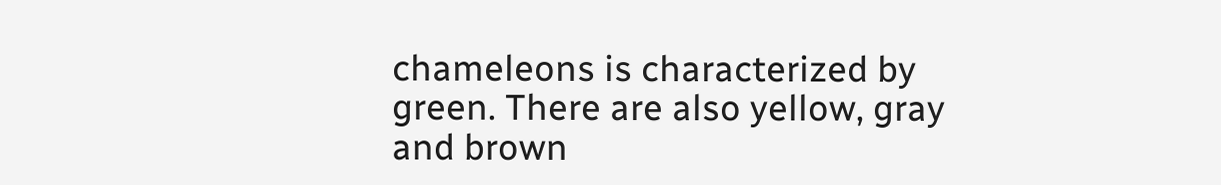chameleons is characterized by green. There are also yellow, gray and brown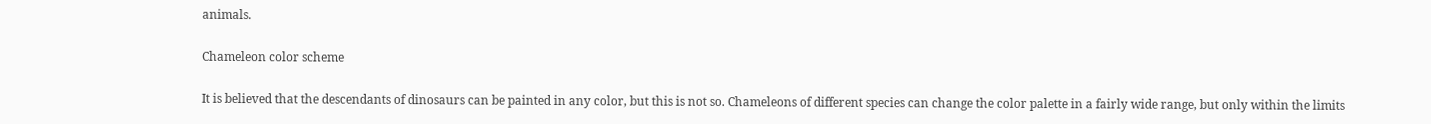animals.

Chameleon color scheme

It is believed that the descendants of dinosaurs can be painted in any color, but this is not so. Chameleons of different species can change the color palette in a fairly wide range, but only within the limits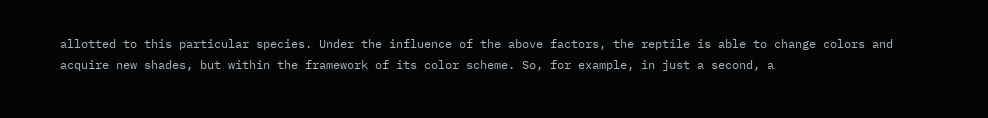allotted to this particular species. Under the influence of the above factors, the reptile is able to change colors and acquire new shades, but within the framework of its color scheme. So, for example, in just a second, a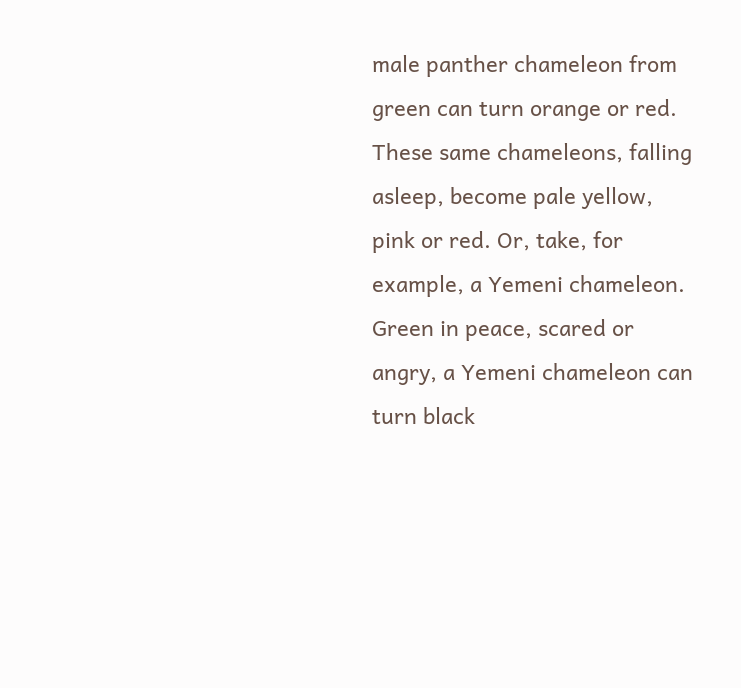male panther chameleon from green can turn orange or red. These same chameleons, falling asleep, become pale yellow, pink or red. Or, take, for example, a Yemeni chameleon. Green in peace, scared or angry, a Yemeni chameleon can turn black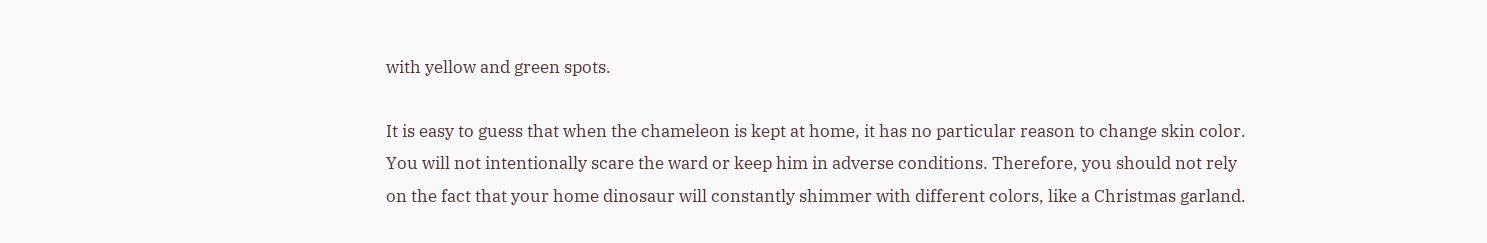with yellow and green spots.

It is easy to guess that when the chameleon is kept at home, it has no particular reason to change skin color. You will not intentionally scare the ward or keep him in adverse conditions. Therefore, you should not rely on the fact that your home dinosaur will constantly shimmer with different colors, like a Christmas garland.